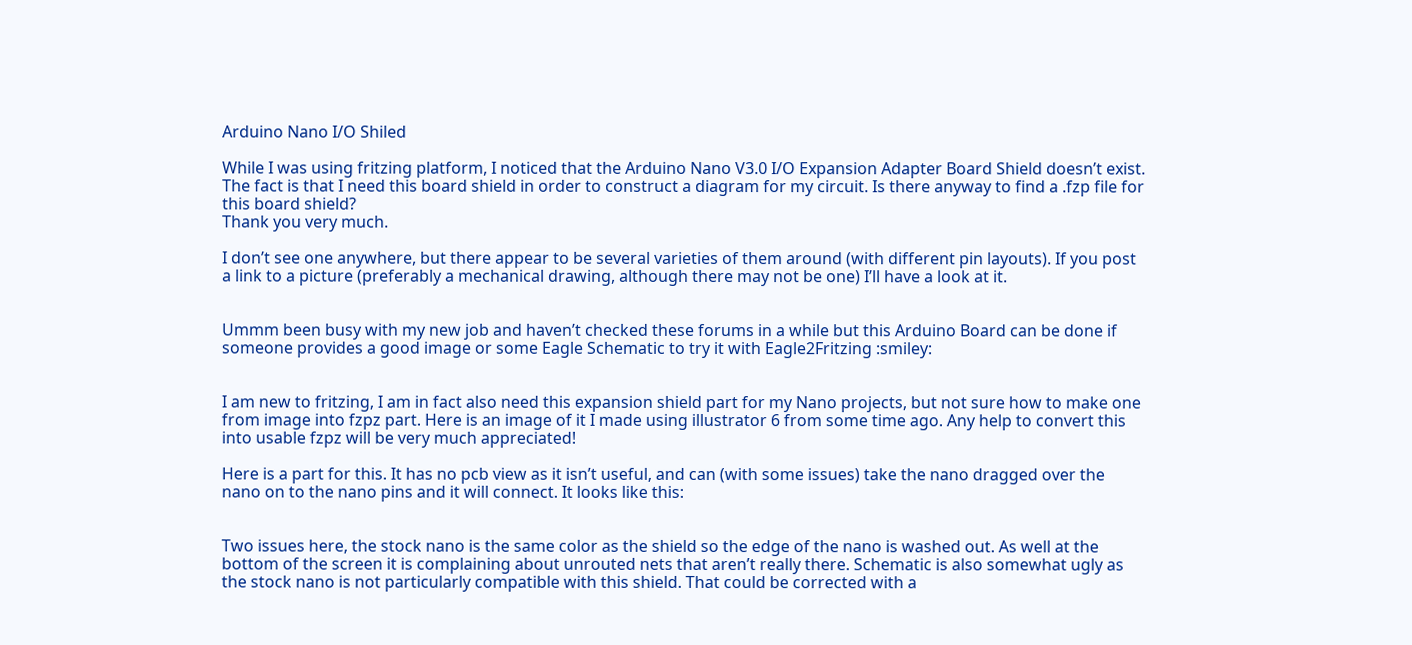Arduino Nano I/O Shiled

While I was using fritzing platform, I noticed that the Arduino Nano V3.0 I/O Expansion Adapter Board Shield doesn’t exist. The fact is that I need this board shield in order to construct a diagram for my circuit. Is there anyway to find a .fzp file for this board shield?
Thank you very much.

I don’t see one anywhere, but there appear to be several varieties of them around (with different pin layouts). If you post a link to a picture (preferably a mechanical drawing, although there may not be one) I’ll have a look at it.


Ummm been busy with my new job and haven’t checked these forums in a while but this Arduino Board can be done if someone provides a good image or some Eagle Schematic to try it with Eagle2Fritzing :smiley:


I am new to fritzing, I am in fact also need this expansion shield part for my Nano projects, but not sure how to make one from image into fzpz part. Here is an image of it I made using illustrator 6 from some time ago. Any help to convert this into usable fzpz will be very much appreciated!

Here is a part for this. It has no pcb view as it isn’t useful, and can (with some issues) take the nano dragged over the nano on to the nano pins and it will connect. It looks like this:


Two issues here, the stock nano is the same color as the shield so the edge of the nano is washed out. As well at the bottom of the screen it is complaining about unrouted nets that aren’t really there. Schematic is also somewhat ugly as the stock nano is not particularly compatible with this shield. That could be corrected with a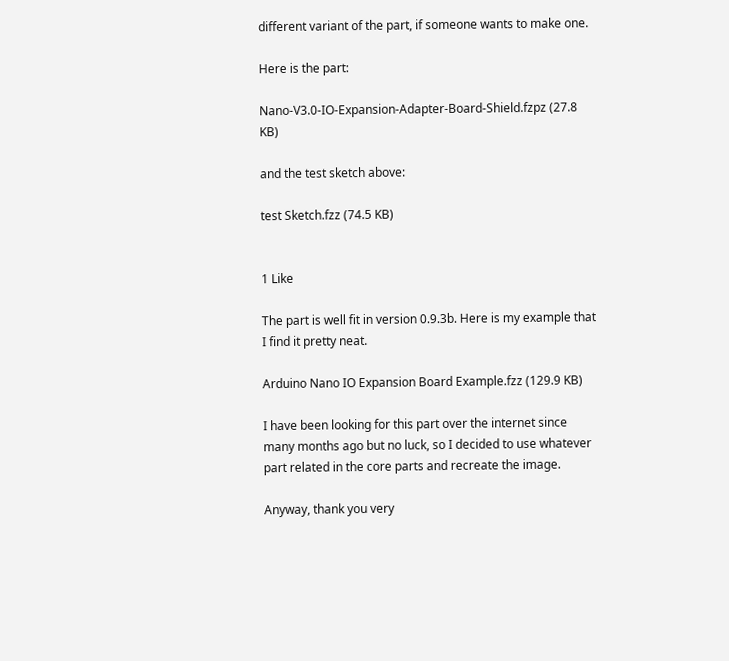different variant of the part, if someone wants to make one.

Here is the part:

Nano-V3.0-IO-Expansion-Adapter-Board-Shield.fzpz (27.8 KB)

and the test sketch above:

test Sketch.fzz (74.5 KB)


1 Like

The part is well fit in version 0.9.3b. Here is my example that I find it pretty neat.

Arduino Nano IO Expansion Board Example.fzz (129.9 KB)

I have been looking for this part over the internet since many months ago but no luck, so I decided to use whatever part related in the core parts and recreate the image.

Anyway, thank you very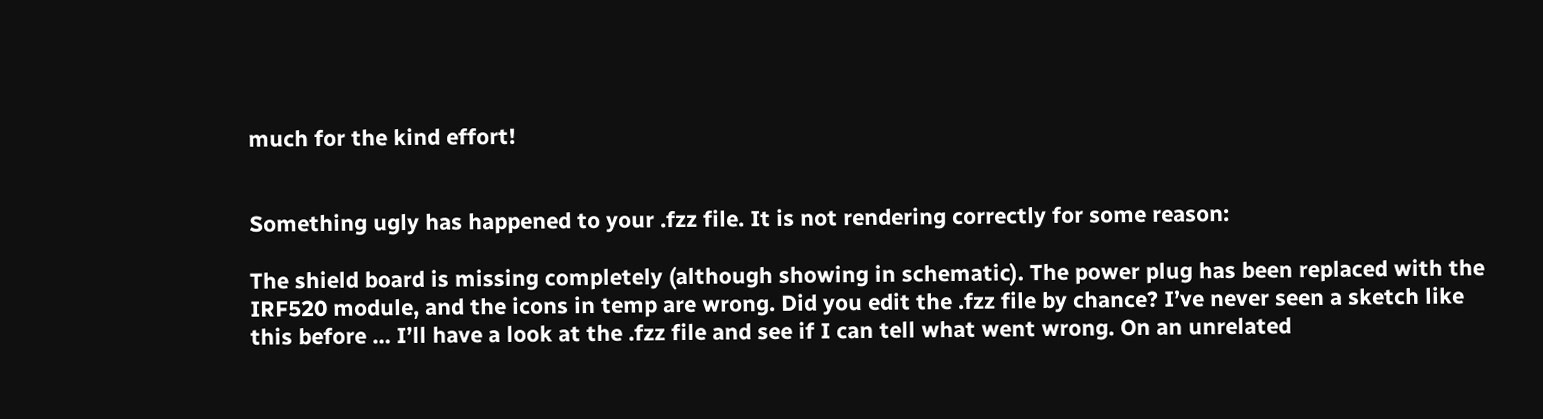much for the kind effort!


Something ugly has happened to your .fzz file. It is not rendering correctly for some reason:

The shield board is missing completely (although showing in schematic). The power plug has been replaced with the IRF520 module, and the icons in temp are wrong. Did you edit the .fzz file by chance? I’ve never seen a sketch like this before … I’ll have a look at the .fzz file and see if I can tell what went wrong. On an unrelated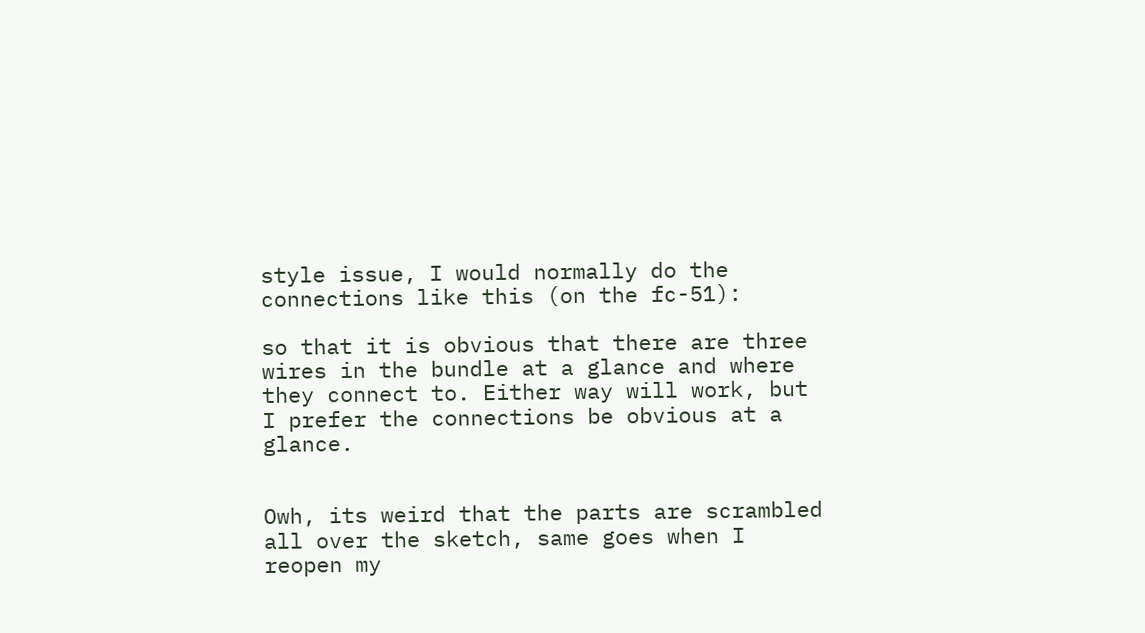style issue, I would normally do the connections like this (on the fc-51):

so that it is obvious that there are three wires in the bundle at a glance and where they connect to. Either way will work, but I prefer the connections be obvious at a glance.


Owh, its weird that the parts are scrambled all over the sketch, same goes when I reopen my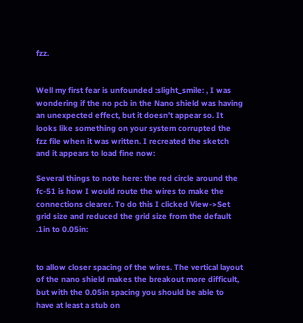fzz.


Well my first fear is unfounded :slight_smile: , I was wondering if the no pcb in the Nano shield was having an unexpected effect, but it doesn’t appear so. It looks like something on your system corrupted the fzz file when it was written. I recreated the sketch and it appears to load fine now:

Several things to note here: the red circle around the fc-51 is how I would route the wires to make the connections clearer. To do this I clicked View->Set grid size and reduced the grid size from the default .1in to 0.05in:


to allow closer spacing of the wires. The vertical layout of the nano shield makes the breakout more difficult, but with the 0.05in spacing you should be able to have at least a stub on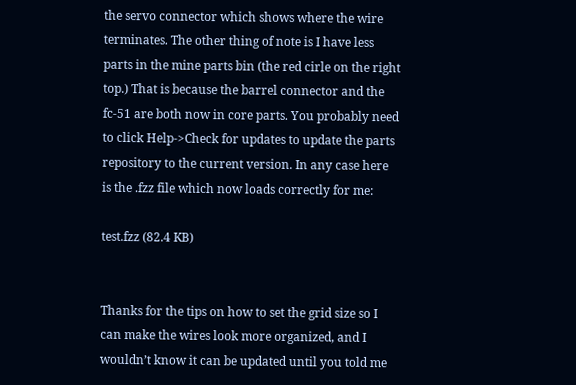the servo connector which shows where the wire terminates. The other thing of note is I have less parts in the mine parts bin (the red cirle on the right top.) That is because the barrel connector and the fc-51 are both now in core parts. You probably need to click Help->Check for updates to update the parts repository to the current version. In any case here is the .fzz file which now loads correctly for me:

test.fzz (82.4 KB)


Thanks for the tips on how to set the grid size so I can make the wires look more organized, and I wouldn’t know it can be updated until you told me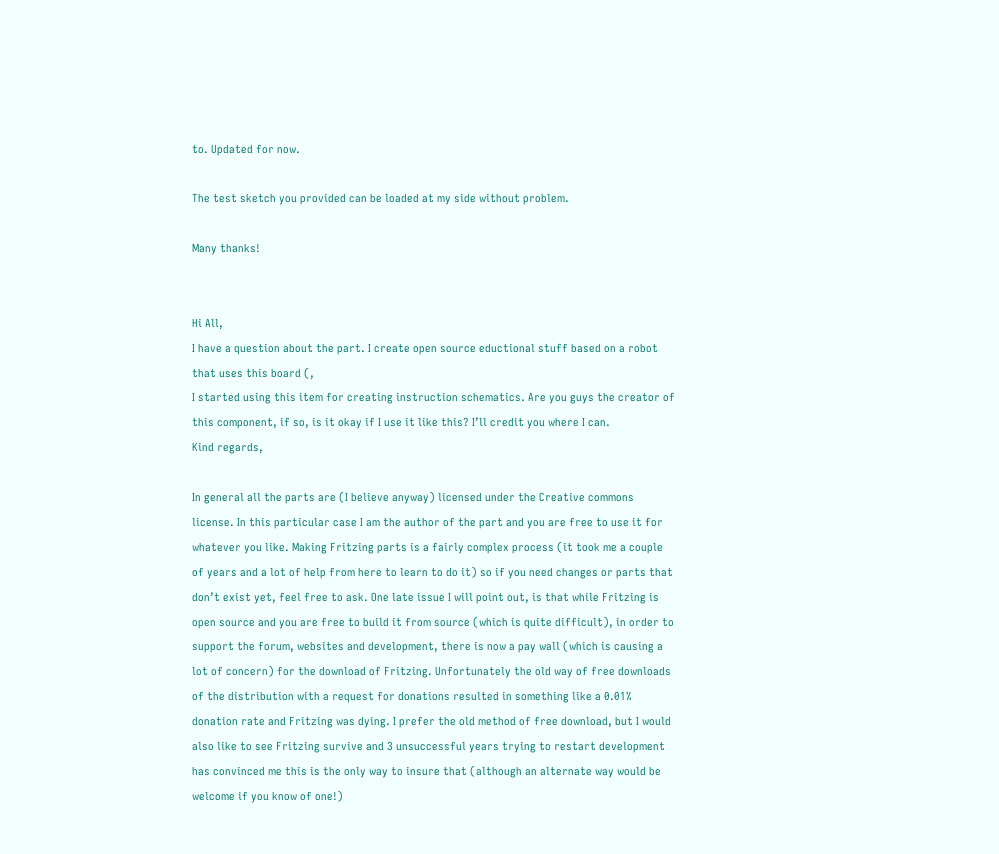to. Updated for now.

The test sketch you provided can be loaded at my side without problem.

Many thanks!


Hi All,
I have a question about the part. I create open source eductional stuff based on a robot that uses this board (,
I started using this item for creating instruction schematics. Are you guys the creator of this component, if so, is it okay if I use it like this? I’ll credit you where I can.
Kind regards,

In general all the parts are (I believe anyway) licensed under the Creative commons license. In this particular case I am the author of the part and you are free to use it for whatever you like. Making Fritzing parts is a fairly complex process (it took me a couple of years and a lot of help from here to learn to do it) so if you need changes or parts that don’t exist yet, feel free to ask. One late issue I will point out, is that while Fritzing is open source and you are free to build it from source (which is quite difficult), in order to support the forum, websites and development, there is now a pay wall (which is causing a lot of concern) for the download of Fritzing. Unfortunately the old way of free downloads of the distribution with a request for donations resulted in something like a 0.01% donation rate and Fritzing was dying. I prefer the old method of free download, but I would also like to see Fritzing survive and 3 unsuccessful years trying to restart development has convinced me this is the only way to insure that (although an alternate way would be welcome if you know of one!)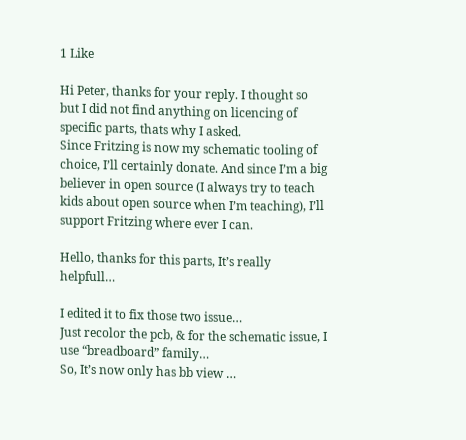1 Like

Hi Peter, thanks for your reply. I thought so but I did not find anything on licencing of specific parts, thats why I asked.
Since Fritzing is now my schematic tooling of choice, I’ll certainly donate. And since I’m a big believer in open source (I always try to teach kids about open source when I’m teaching), I’ll support Fritzing where ever I can.

Hello, thanks for this parts, It’s really helpfull…

I edited it to fix those two issue…
Just recolor the pcb, & for the schematic issue, I use “breadboard” family…
So, It’s now only has bb view …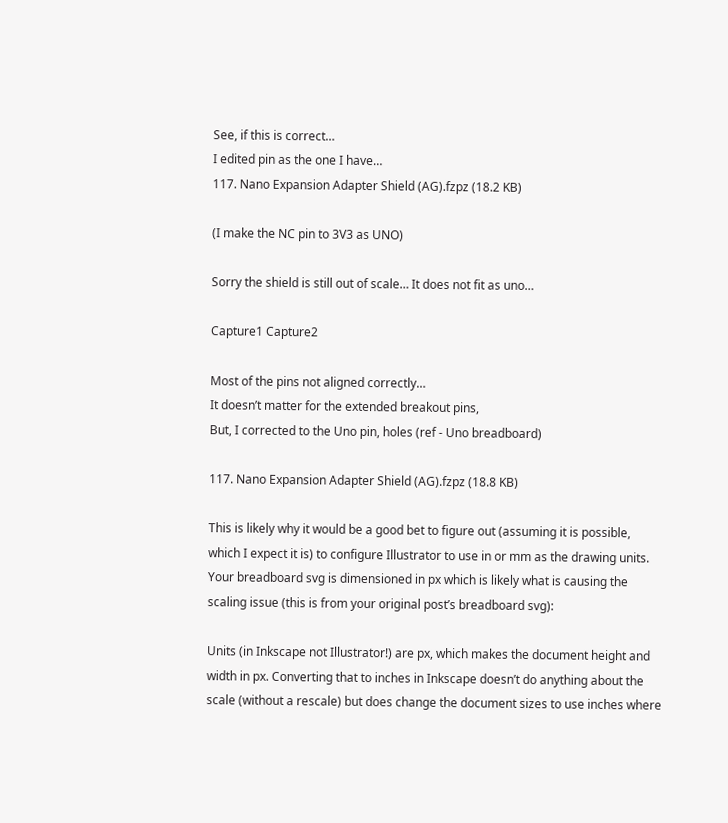See, if this is correct…
I edited pin as the one I have…
117. Nano Expansion Adapter Shield (AG).fzpz (18.2 KB)

(I make the NC pin to 3V3 as UNO)

Sorry the shield is still out of scale… It does not fit as uno…

Capture1 Capture2

Most of the pins not aligned correctly…
It doesn’t matter for the extended breakout pins,
But, I corrected to the Uno pin, holes (ref - Uno breadboard)

117. Nano Expansion Adapter Shield (AG).fzpz (18.8 KB)

This is likely why it would be a good bet to figure out (assuming it is possible, which I expect it is) to configure Illustrator to use in or mm as the drawing units. Your breadboard svg is dimensioned in px which is likely what is causing the scaling issue (this is from your original post’s breadboard svg):

Units (in Inkscape not Illustrator!) are px, which makes the document height and width in px. Converting that to inches in Inkscape doesn’t do anything about the scale (without a rescale) but does change the document sizes to use inches where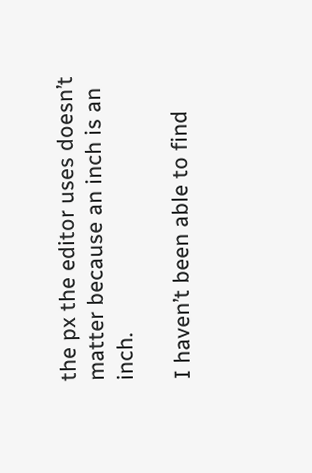the px the editor uses doesn’t matter because an inch is an inch.

I haven’t been able to find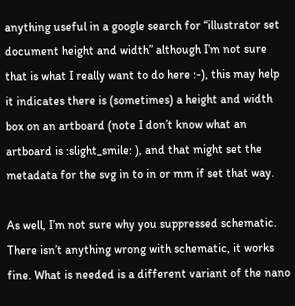anything useful in a google search for “illustrator set document height and width” although I’m not sure that is what I really want to do here :-), this may help it indicates there is (sometimes) a height and width box on an artboard (note I don’t know what an artboard is :slight_smile: ), and that might set the metadata for the svg in to in or mm if set that way.

As well, I’m not sure why you suppressed schematic. There isn’t anything wrong with schematic, it works fine. What is needed is a different variant of the nano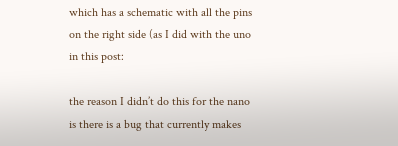which has a schematic with all the pins on the right side (as I did with the uno in this post:

the reason I didn’t do this for the nano is there is a bug that currently makes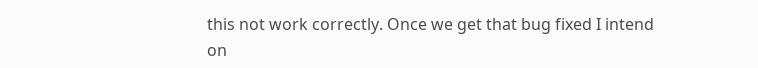this not work correctly. Once we get that bug fixed I intend on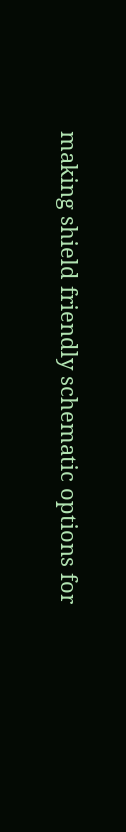making shield friendly schematic options for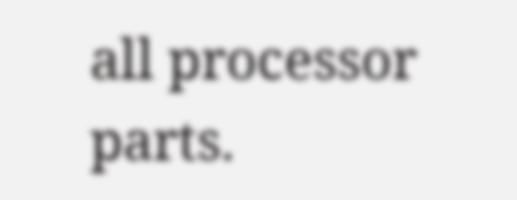all processor parts.